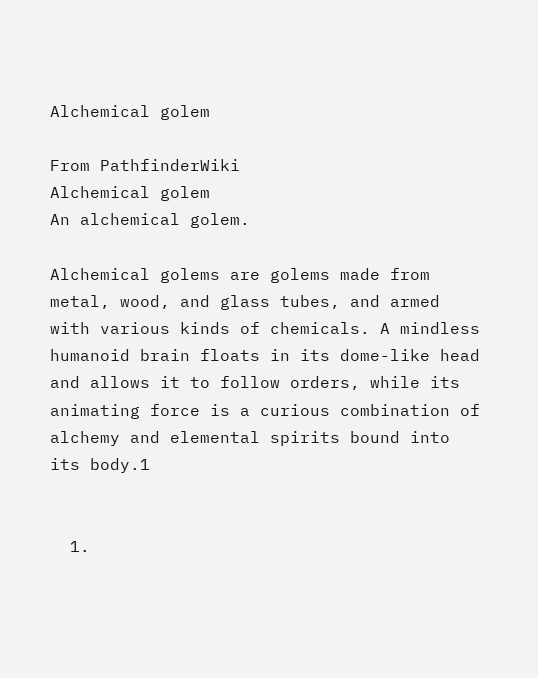Alchemical golem

From PathfinderWiki
Alchemical golem
An alchemical golem.

Alchemical golems are golems made from metal, wood, and glass tubes, and armed with various kinds of chemicals. A mindless humanoid brain floats in its dome-like head and allows it to follow orders, while its animating force is a curious combination of alchemy and elemental spirits bound into its body.1


  1.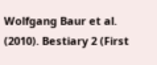Wolfgang Baur et al. (2010). Bestiary 2 (First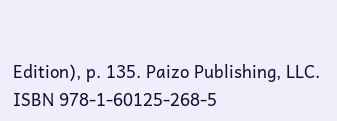Edition), p. 135. Paizo Publishing, LLC. ISBN 978-1-60125-268-5